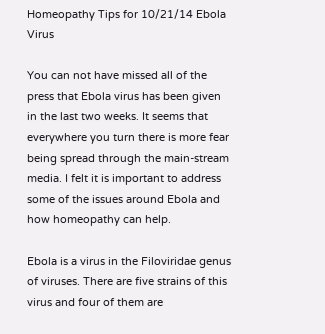Homeopathy Tips for 10/21/14 Ebola Virus

You can not have missed all of the press that Ebola virus has been given in the last two weeks. It seems that everywhere you turn there is more fear being spread through the main-stream media. I felt it is important to address some of the issues around Ebola and how homeopathy can help.

Ebola is a virus in the Filoviridae genus of viruses. There are five strains of this virus and four of them are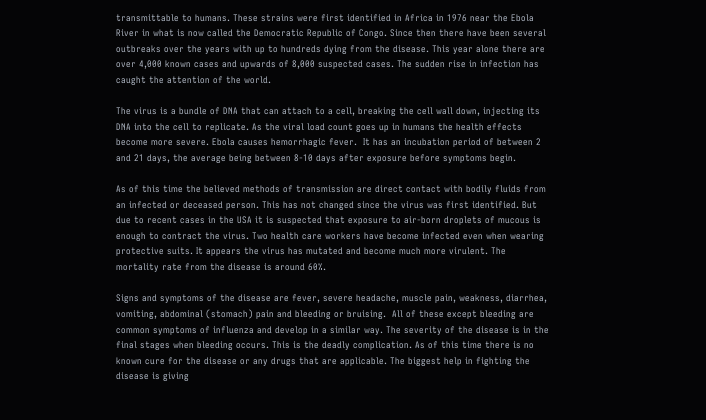transmittable to humans. These strains were first identified in Africa in 1976 near the Ebola River in what is now called the Democratic Republic of Congo. Since then there have been several outbreaks over the years with up to hundreds dying from the disease. This year alone there are over 4,000 known cases and upwards of 8,000 suspected cases. The sudden rise in infection has caught the attention of the world.

The virus is a bundle of DNA that can attach to a cell, breaking the cell wall down, injecting its DNA into the cell to replicate. As the viral load count goes up in humans the health effects become more severe. Ebola causes hemorrhagic fever.  It has an incubation period of between 2 and 21 days, the average being between 8-10 days after exposure before symptoms begin.

As of this time the believed methods of transmission are direct contact with bodily fluids from an infected or deceased person. This has not changed since the virus was first identified. But due to recent cases in the USA it is suspected that exposure to air-born droplets of mucous is enough to contract the virus. Two health care workers have become infected even when wearing protective suits. It appears the virus has mutated and become much more virulent. The mortality rate from the disease is around 60%.

Signs and symptoms of the disease are fever, severe headache, muscle pain, weakness, diarrhea, vomiting, abdominal (stomach) pain and bleeding or bruising.  All of these except bleeding are common symptoms of influenza and develop in a similar way. The severity of the disease is in the final stages when bleeding occurs. This is the deadly complication. As of this time there is no known cure for the disease or any drugs that are applicable. The biggest help in fighting the disease is giving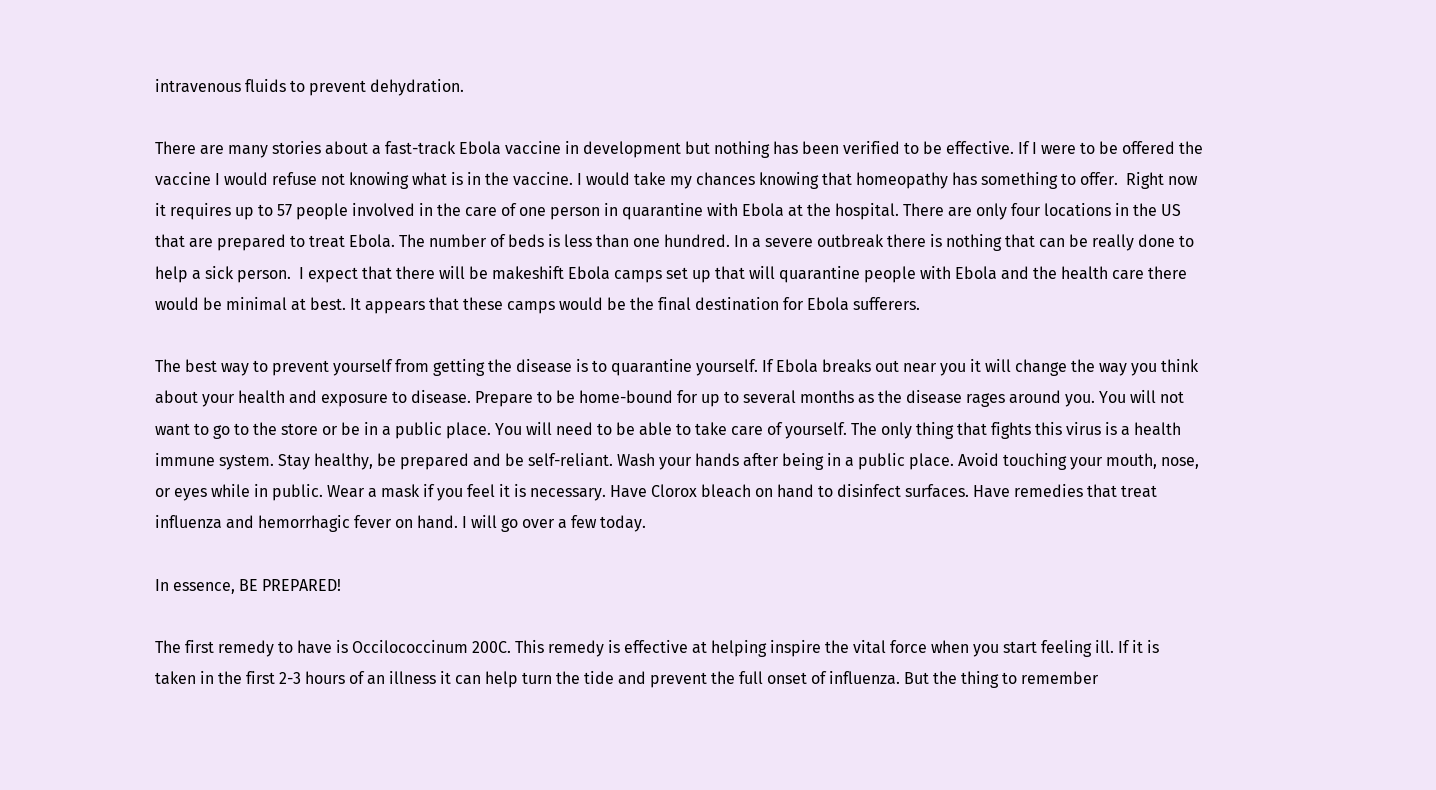intravenous fluids to prevent dehydration.

There are many stories about a fast-track Ebola vaccine in development but nothing has been verified to be effective. If I were to be offered the vaccine I would refuse not knowing what is in the vaccine. I would take my chances knowing that homeopathy has something to offer.  Right now it requires up to 57 people involved in the care of one person in quarantine with Ebola at the hospital. There are only four locations in the US that are prepared to treat Ebola. The number of beds is less than one hundred. In a severe outbreak there is nothing that can be really done to help a sick person.  I expect that there will be makeshift Ebola camps set up that will quarantine people with Ebola and the health care there would be minimal at best. It appears that these camps would be the final destination for Ebola sufferers.

The best way to prevent yourself from getting the disease is to quarantine yourself. If Ebola breaks out near you it will change the way you think about your health and exposure to disease. Prepare to be home-bound for up to several months as the disease rages around you. You will not want to go to the store or be in a public place. You will need to be able to take care of yourself. The only thing that fights this virus is a health immune system. Stay healthy, be prepared and be self-reliant. Wash your hands after being in a public place. Avoid touching your mouth, nose, or eyes while in public. Wear a mask if you feel it is necessary. Have Clorox bleach on hand to disinfect surfaces. Have remedies that treat influenza and hemorrhagic fever on hand. I will go over a few today.

In essence, BE PREPARED!

The first remedy to have is Occilococcinum 200C. This remedy is effective at helping inspire the vital force when you start feeling ill. If it is taken in the first 2-3 hours of an illness it can help turn the tide and prevent the full onset of influenza. But the thing to remember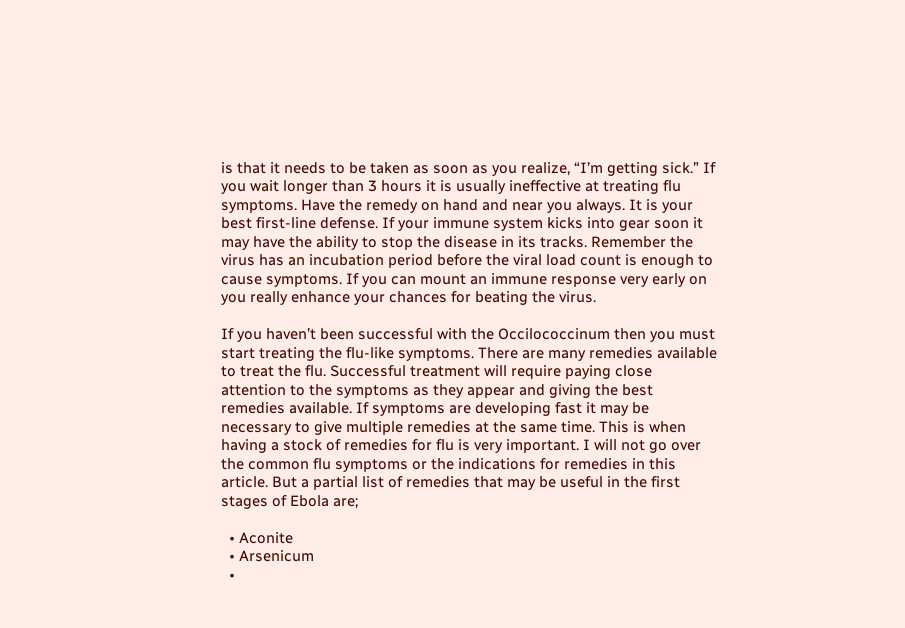is that it needs to be taken as soon as you realize, “I’m getting sick.” If you wait longer than 3 hours it is usually ineffective at treating flu symptoms. Have the remedy on hand and near you always. It is your best first-line defense. If your immune system kicks into gear soon it may have the ability to stop the disease in its tracks. Remember the virus has an incubation period before the viral load count is enough to cause symptoms. If you can mount an immune response very early on you really enhance your chances for beating the virus.

If you haven’t been successful with the Occilococcinum then you must start treating the flu-like symptoms. There are many remedies available to treat the flu. Successful treatment will require paying close attention to the symptoms as they appear and giving the best remedies available. If symptoms are developing fast it may be necessary to give multiple remedies at the same time. This is when having a stock of remedies for flu is very important. I will not go over the common flu symptoms or the indications for remedies in this article. But a partial list of remedies that may be useful in the first stages of Ebola are;

  • Aconite
  • Arsenicum
  •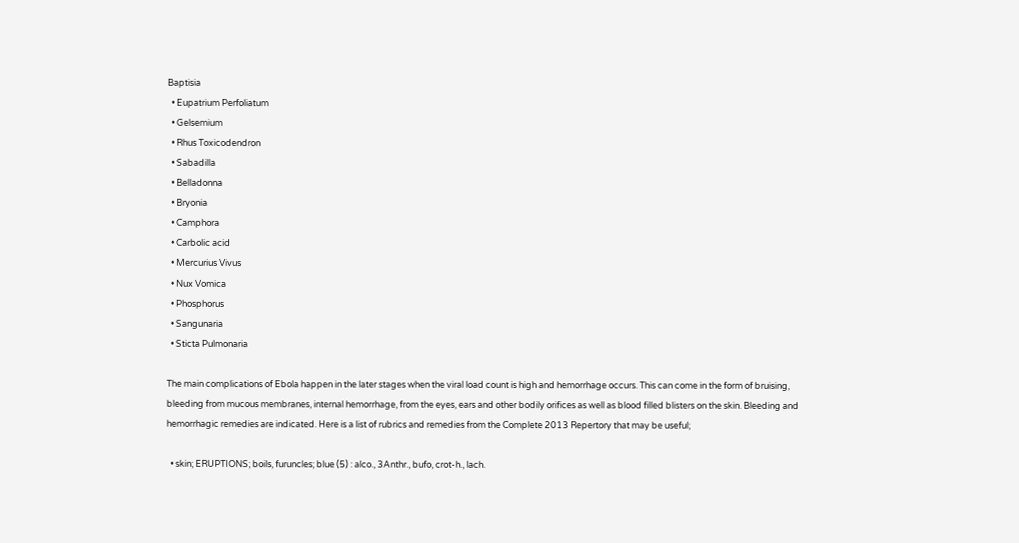Baptisia
  • Eupatrium Perfoliatum
  • Gelsemium
  • Rhus Toxicodendron
  • Sabadilla
  • Belladonna
  • Bryonia
  • Camphora
  • Carbolic acid
  • Mercurius Vivus
  • Nux Vomica
  • Phosphorus
  • Sangunaria
  • Sticta Pulmonaria

The main complications of Ebola happen in the later stages when the viral load count is high and hemorrhage occurs. This can come in the form of bruising, bleeding from mucous membranes, internal hemorrhage, from the eyes, ears and other bodily orifices as well as blood filled blisters on the skin. Bleeding and hemorrhagic remedies are indicated. Here is a list of rubrics and remedies from the Complete 2013 Repertory that may be useful;

  • skin; ERUPTIONS; boils, furuncles; blue (5) : alco., 3Anthr., bufo, crot-h., lach.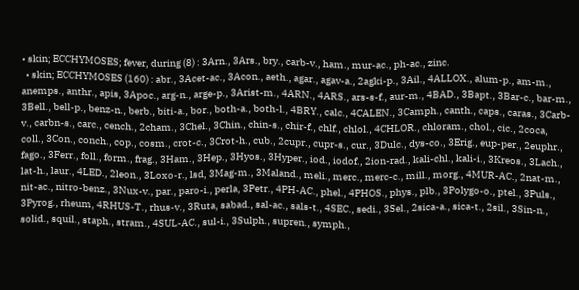• skin; ECCHYMOSES; fever, during (8) : 3Arn., 3Ars., bry., carb-v., ham., mur-ac., ph-ac., zinc.
  • skin; ECCHYMOSES (160) : abr., 3Acet-ac., 3Acon., aeth., agar., agav-a., 2agki-p., 3Ail., 4ALLOX., alum-p., am-m., anemps., anthr., apis, 3Apoc., arg-n., arge-p., 3Arist-m., 4ARN., 4ARS., ars-s-f., aur-m., 4BAD., 3Bapt., 3Bar-c., bar-m., 3Bell., bell-p., benz-n., berb., biti-a., bor., both-a., both-l., 4BRY., calc., 4CALEN., 3Camph., canth., caps., caras., 3Carb-v., carbn-s., carc., cench., 2cham., 3Chel., 3Chin., chin-s., chir-f., chlf., chlol., 4CHLOR., chloram., chol., cic., 2coca, coll., 3Con., conch., cop., cosm., crot-c., 3Crot-h., cub., 2cupr., cupr-s., cur., 3Dulc., dys-co., 3Erig., eup-per., 2euphr., fago., 3Ferr., foll., form., frag., 3Ham., 3Hep., 3Hyos., 3Hyper., iod., iodof., 2ion-rad., kali-chl., kali-i., 3Kreos., 3Lach., lat-h., laur., 4LED., 2leon., 3Loxo-r., lsd, 3Mag-m., 3Maland., meli., merc., merc-c., mill., morg., 4MUR-AC., 2nat-m., nit-ac., nitro-benz., 3Nux-v., par., paro-i., perla, 3Petr., 4PH-AC., phel., 4PHOS., phys., plb., 3Polygo-o., ptel., 3Puls., 3Pyrog., rheum, 4RHUS-T., rhus-v., 3Ruta, sabad., sal-ac., sals-t., 4SEC., sedi., 3Sel., 2sica-a., sica-t., 2sil., 3Sin-n., solid., squil., staph., stram., 4SUL-AC., sul-i., 3Sulph., supren., symph.,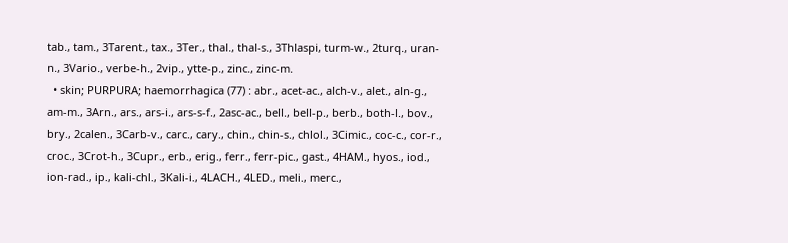tab., tam., 3Tarent., tax., 3Ter., thal., thal-s., 3Thlaspi, turm-w., 2turq., uran-n., 3Vario., verbe-h., 2vip., ytte-p., zinc., zinc-m.
  • skin; PURPURA; haemorrhagica (77) : abr., acet-ac., alch-v., alet., aln-g., am-m., 3Arn., ars., ars-i., ars-s-f., 2asc-ac., bell., bell-p., berb., both-l., bov., bry., 2calen., 3Carb-v., carc., cary., chin., chin-s., chlol., 3Cimic., coc-c., cor-r., croc., 3Crot-h., 3Cupr., erb., erig., ferr., ferr-pic., gast., 4HAM., hyos., iod., ion-rad., ip., kali-chl., 3Kali-i., 4LACH., 4LED., meli., merc.,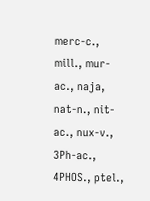merc-c., mill., mur-ac., naja, nat-n., nit-ac., nux-v., 3Ph-ac., 4PHOS., ptel.,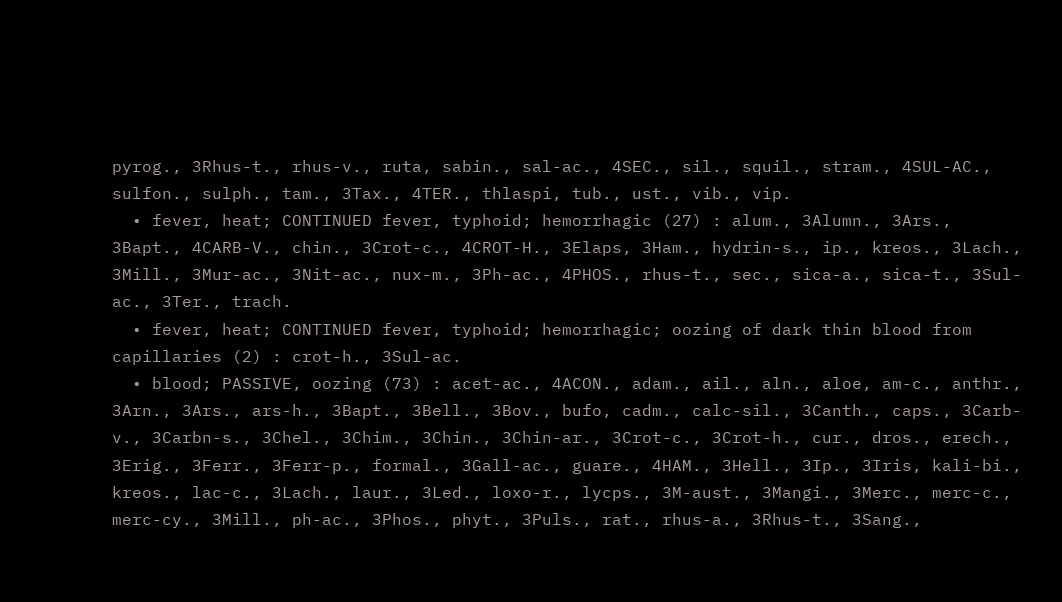pyrog., 3Rhus-t., rhus-v., ruta, sabin., sal-ac., 4SEC., sil., squil., stram., 4SUL-AC., sulfon., sulph., tam., 3Tax., 4TER., thlaspi, tub., ust., vib., vip.
  • fever, heat; CONTINUED fever, typhoid; hemorrhagic (27) : alum., 3Alumn., 3Ars., 3Bapt., 4CARB-V., chin., 3Crot-c., 4CROT-H., 3Elaps, 3Ham., hydrin-s., ip., kreos., 3Lach., 3Mill., 3Mur-ac., 3Nit-ac., nux-m., 3Ph-ac., 4PHOS., rhus-t., sec., sica-a., sica-t., 3Sul-ac., 3Ter., trach.
  • fever, heat; CONTINUED fever, typhoid; hemorrhagic; oozing of dark thin blood from capillaries (2) : crot-h., 3Sul-ac.
  • blood; PASSIVE, oozing (73) : acet-ac., 4ACON., adam., ail., aln., aloe, am-c., anthr., 3Arn., 3Ars., ars-h., 3Bapt., 3Bell., 3Bov., bufo, cadm., calc-sil., 3Canth., caps., 3Carb-v., 3Carbn-s., 3Chel., 3Chim., 3Chin., 3Chin-ar., 3Crot-c., 3Crot-h., cur., dros., erech., 3Erig., 3Ferr., 3Ferr-p., formal., 3Gall-ac., guare., 4HAM., 3Hell., 3Ip., 3Iris, kali-bi., kreos., lac-c., 3Lach., laur., 3Led., loxo-r., lycps., 3M-aust., 3Mangi., 3Merc., merc-c., merc-cy., 3Mill., ph-ac., 3Phos., phyt., 3Puls., rat., rhus-a., 3Rhus-t., 3Sang.,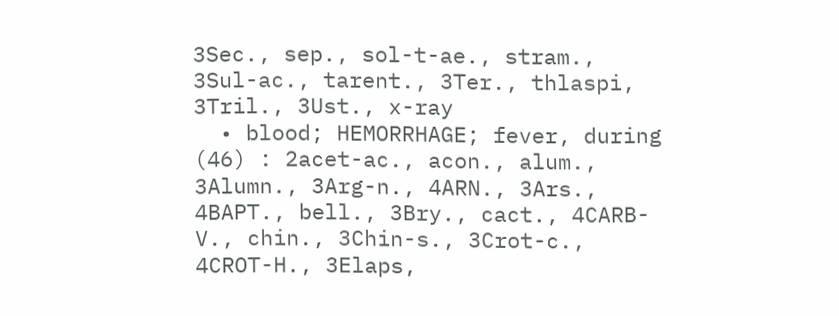3Sec., sep., sol-t-ae., stram., 3Sul-ac., tarent., 3Ter., thlaspi, 3Tril., 3Ust., x-ray
  • blood; HEMORRHAGE; fever, during (46) : 2acet-ac., acon., alum., 3Alumn., 3Arg-n., 4ARN., 3Ars., 4BAPT., bell., 3Bry., cact., 4CARB-V., chin., 3Chin-s., 3Crot-c., 4CROT-H., 3Elaps,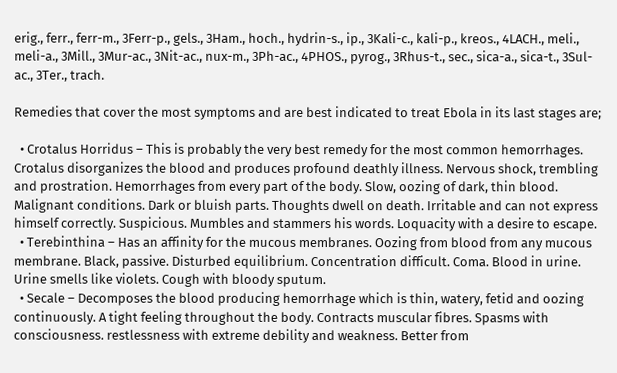erig., ferr., ferr-m., 3Ferr-p., gels., 3Ham., hoch., hydrin-s., ip., 3Kali-c., kali-p., kreos., 4LACH., meli., meli-a., 3Mill., 3Mur-ac., 3Nit-ac., nux-m., 3Ph-ac., 4PHOS., pyrog., 3Rhus-t., sec., sica-a., sica-t., 3Sul-ac., 3Ter., trach.

Remedies that cover the most symptoms and are best indicated to treat Ebola in its last stages are;

  • Crotalus Horridus – This is probably the very best remedy for the most common hemorrhages. Crotalus disorganizes the blood and produces profound deathly illness. Nervous shock, trembling and prostration. Hemorrhages from every part of the body. Slow, oozing of dark, thin blood. Malignant conditions. Dark or bluish parts. Thoughts dwell on death. Irritable and can not express himself correctly. Suspicious. Mumbles and stammers his words. Loquacity with a desire to escape.
  • Terebinthina – Has an affinity for the mucous membranes. Oozing from blood from any mucous membrane. Black, passive. Disturbed equilibrium. Concentration difficult. Coma. Blood in urine. Urine smells like violets. Cough with bloody sputum.
  • Secale – Decomposes the blood producing hemorrhage which is thin, watery, fetid and oozing continuously. A tight feeling throughout the body. Contracts muscular fibres. Spasms with consciousness. restlessness with extreme debility and weakness. Better from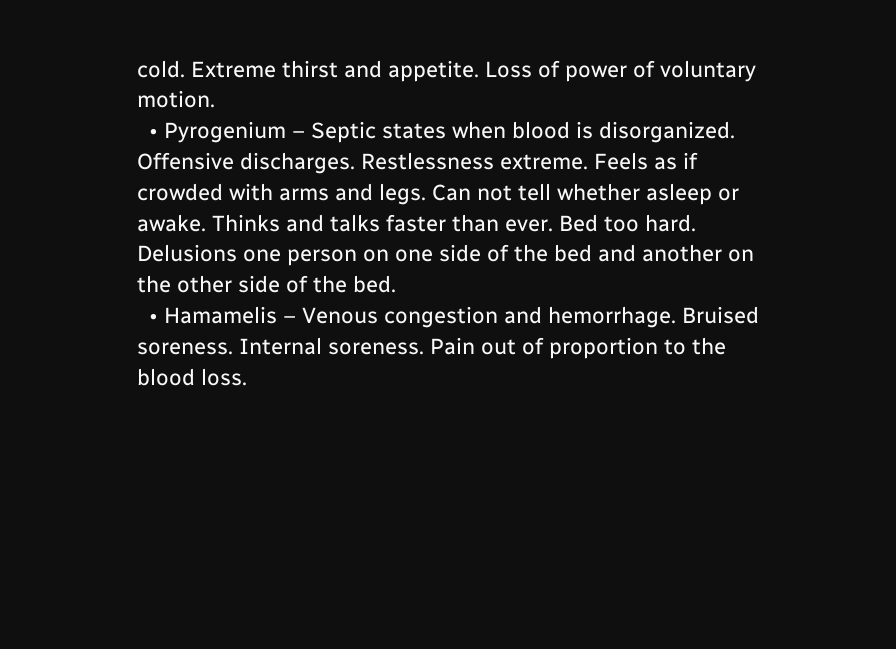cold. Extreme thirst and appetite. Loss of power of voluntary motion.
  • Pyrogenium – Septic states when blood is disorganized. Offensive discharges. Restlessness extreme. Feels as if crowded with arms and legs. Can not tell whether asleep or awake. Thinks and talks faster than ever. Bed too hard. Delusions one person on one side of the bed and another on the other side of the bed.
  • Hamamelis – Venous congestion and hemorrhage. Bruised soreness. Internal soreness. Pain out of proportion to the blood loss.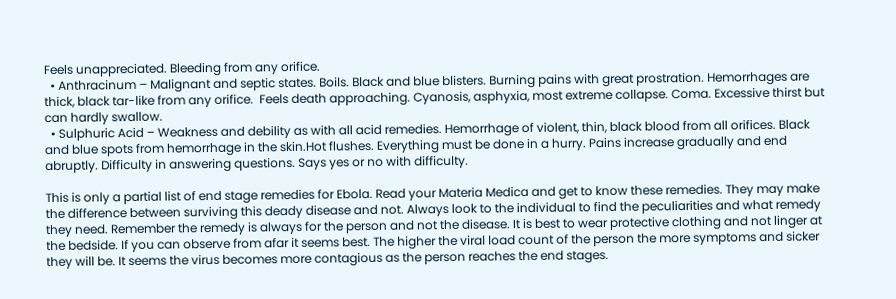Feels unappreciated. Bleeding from any orifice.
  • Anthracinum – Malignant and septic states. Boils. Black and blue blisters. Burning pains with great prostration. Hemorrhages are thick, black tar-like from any orifice.  Feels death approaching. Cyanosis, asphyxia, most extreme collapse. Coma. Excessive thirst but can hardly swallow.
  • Sulphuric Acid – Weakness and debility as with all acid remedies. Hemorrhage of violent, thin, black blood from all orifices. Black and blue spots from hemorrhage in the skin.Hot flushes. Everything must be done in a hurry. Pains increase gradually and end abruptly. Difficulty in answering questions. Says yes or no with difficulty.

This is only a partial list of end stage remedies for Ebola. Read your Materia Medica and get to know these remedies. They may make the difference between surviving this deady disease and not. Always look to the individual to find the peculiarities and what remedy they need. Remember the remedy is always for the person and not the disease. It is best to wear protective clothing and not linger at the bedside. If you can observe from afar it seems best. The higher the viral load count of the person the more symptoms and sicker they will be. It seems the virus becomes more contagious as the person reaches the end stages.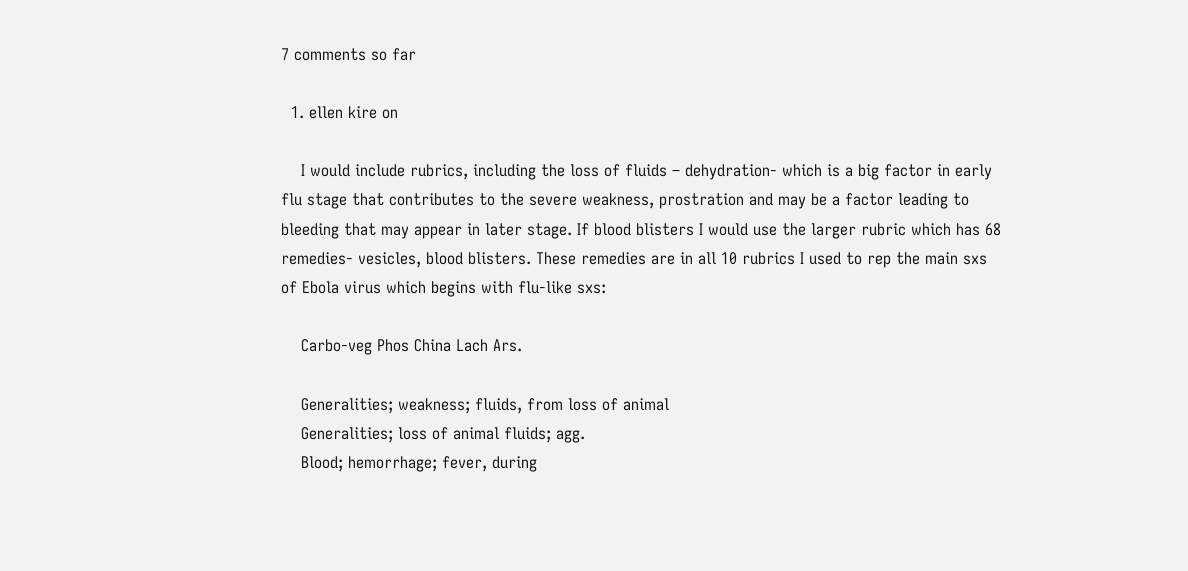7 comments so far

  1. ellen kire on

    I would include rubrics, including the loss of fluids – dehydration- which is a big factor in early flu stage that contributes to the severe weakness, prostration and may be a factor leading to bleeding that may appear in later stage. If blood blisters I would use the larger rubric which has 68 remedies- vesicles, blood blisters. These remedies are in all 10 rubrics I used to rep the main sxs of Ebola virus which begins with flu-like sxs:

    Carbo-veg Phos China Lach Ars.

    Generalities; weakness; fluids, from loss of animal
    Generalities; loss of animal fluids; agg.
    Blood; hemorrhage; fever, during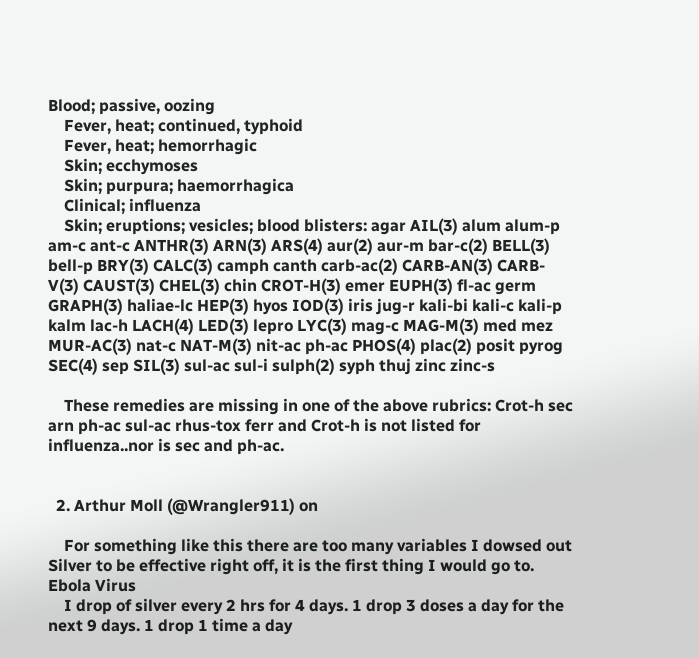Blood; passive, oozing
    Fever, heat; continued, typhoid
    Fever, heat; hemorrhagic
    Skin; ecchymoses
    Skin; purpura; haemorrhagica
    Clinical; influenza
    Skin; eruptions; vesicles; blood blisters: agar AIL(3) alum alum-p am-c ant-c ANTHR(3) ARN(3) ARS(4) aur(2) aur-m bar-c(2) BELL(3) bell-p BRY(3) CALC(3) camph canth carb-ac(2) CARB-AN(3) CARB-V(3) CAUST(3) CHEL(3) chin CROT-H(3) emer EUPH(3) fl-ac germ GRAPH(3) haliae-lc HEP(3) hyos IOD(3) iris jug-r kali-bi kali-c kali-p kalm lac-h LACH(4) LED(3) lepro LYC(3) mag-c MAG-M(3) med mez MUR-AC(3) nat-c NAT-M(3) nit-ac ph-ac PHOS(4) plac(2) posit pyrog SEC(4) sep SIL(3) sul-ac sul-i sulph(2) syph thuj zinc zinc-s

    These remedies are missing in one of the above rubrics: Crot-h sec arn ph-ac sul-ac rhus-tox ferr and Crot-h is not listed for influenza..nor is sec and ph-ac.


  2. Arthur Moll (@Wrangler911) on

    For something like this there are too many variables I dowsed out Silver to be effective right off, it is the first thing I would go to. Ebola Virus
    I drop of silver every 2 hrs for 4 days. 1 drop 3 doses a day for the next 9 days. 1 drop 1 time a day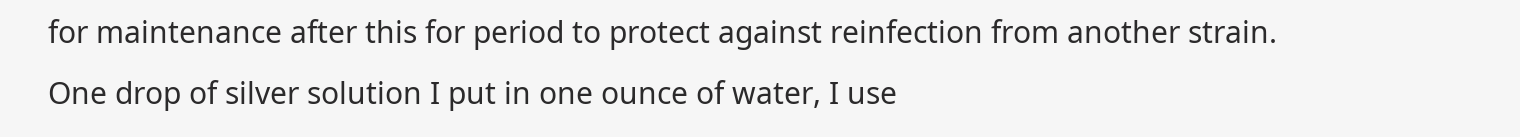for maintenance after this for period to protect against reinfection from another strain. One drop of silver solution I put in one ounce of water, I use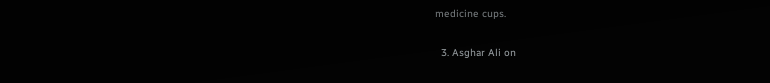medicine cups.

  3. Asghar Ali on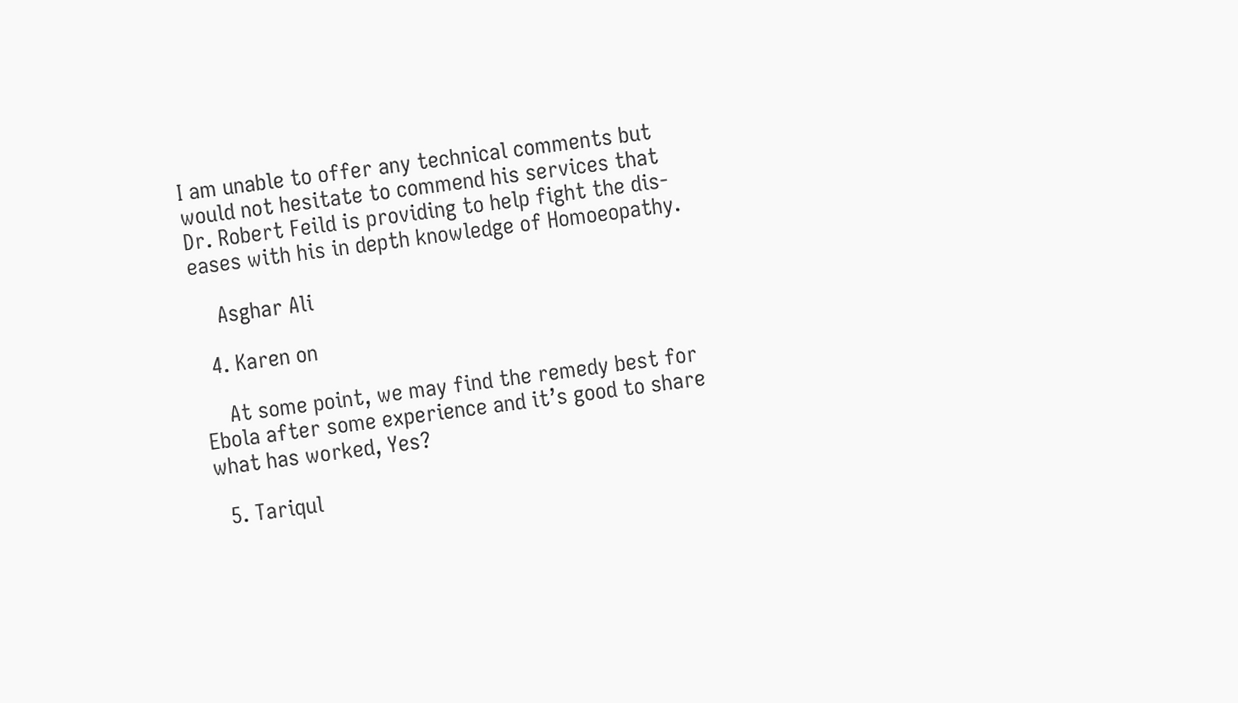I am unable to offer any technical comments but would not hesitate to commend his services that Dr. Robert Feild is providing to help fight the dis-eases with his in depth knowledge of Homoeopathy.

    Asghar Ali

  4. Karen on

    At some point, we may find the remedy best for Ebola after some experience and it’s good to share what has worked, Yes?

  5. Tariqul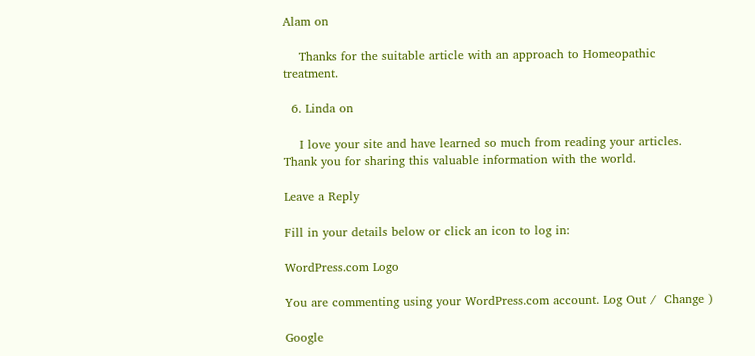Alam on

    Thanks for the suitable article with an approach to Homeopathic treatment.

  6. Linda on

    I love your site and have learned so much from reading your articles. Thank you for sharing this valuable information with the world.

Leave a Reply

Fill in your details below or click an icon to log in:

WordPress.com Logo

You are commenting using your WordPress.com account. Log Out /  Change )

Google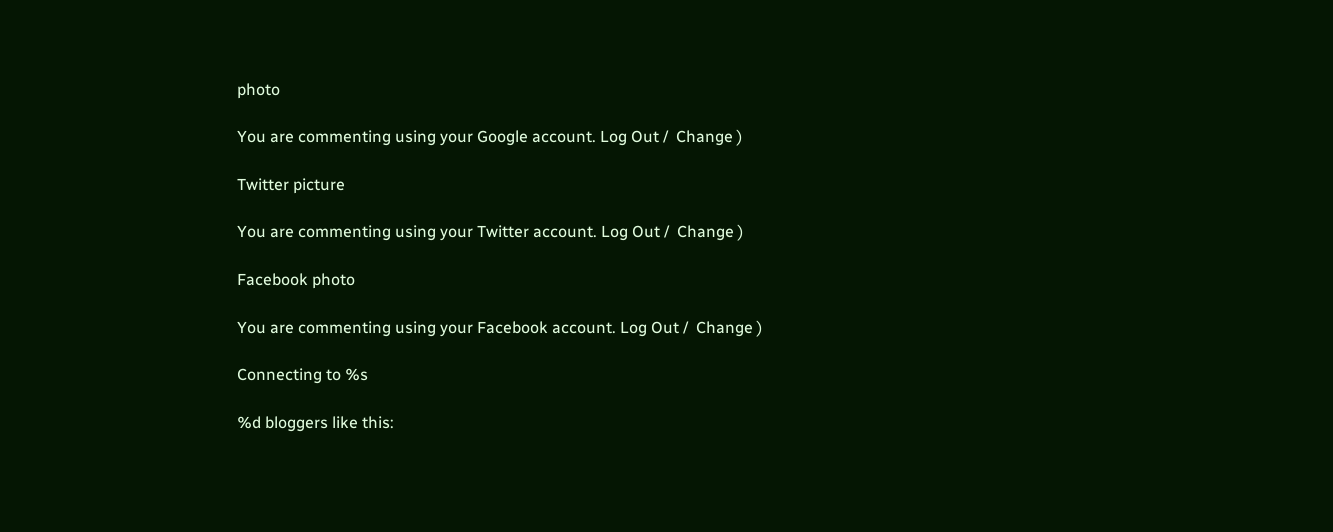photo

You are commenting using your Google account. Log Out /  Change )

Twitter picture

You are commenting using your Twitter account. Log Out /  Change )

Facebook photo

You are commenting using your Facebook account. Log Out /  Change )

Connecting to %s

%d bloggers like this: